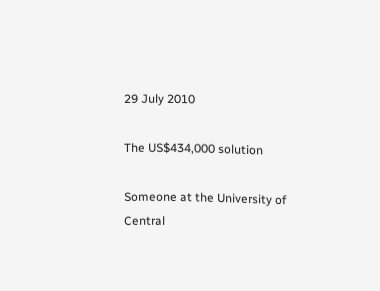29 July 2010

The US$434,000 solution

Someone at the University of Central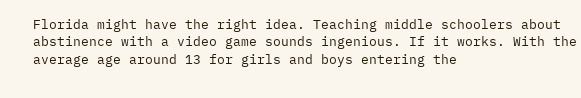Florida might have the right idea. Teaching middle schoolers about abstinence with a video game sounds ingenious. If it works. With the average age around 13 for girls and boys entering the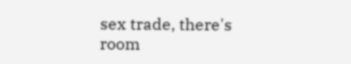sex trade, there's room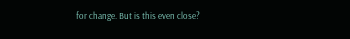for change. But is this even close?